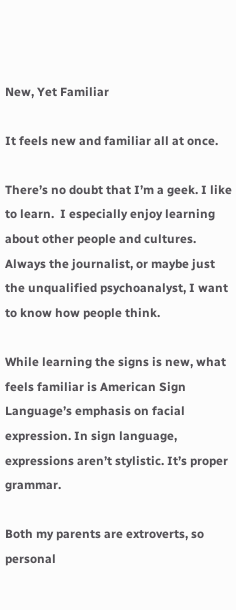New, Yet Familiar

It feels new and familiar all at once.

There’s no doubt that I’m a geek. I like to learn.  I especially enjoy learning about other people and cultures. Always the journalist, or maybe just the unqualified psychoanalyst, I want to know how people think.

While learning the signs is new, what feels familiar is American Sign Language’s emphasis on facial expression. In sign language, expressions aren’t stylistic. It’s proper grammar.

Both my parents are extroverts, so personal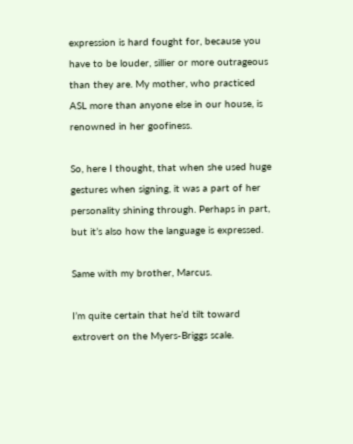expression is hard fought for, because you have to be louder, sillier or more outrageous than they are. My mother, who practiced ASL more than anyone else in our house, is renowned in her goofiness.

So, here I thought, that when she used huge gestures when signing, it was a part of her personality shining through. Perhaps in part, but it’s also how the language is expressed.

Same with my brother, Marcus.

I’m quite certain that he’d tilt toward extrovert on the Myers-Briggs scale.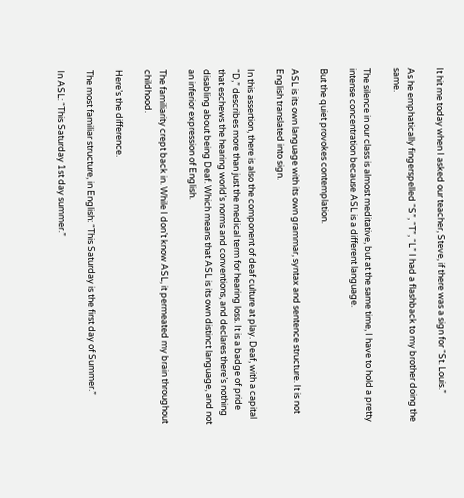It hit me today when I asked our teacher, Steve, if there was a sign for “St. Louis.”

As he emphatically fingerspelled “S”, “T”, “L” I had a flashback to my brother doing the same.

The silence in our class is almost meditative, but at the same time, I have to hold a pretty intense concentration because ASL is a different language.

But the quiet provokes contemplation.

ASL is its own language with its own grammar, syntax and sentence structure. It is not English translated into sign.

In this assertion, there is also the component of deaf culture at play. Deaf, with a capital “D,” describes more than just the medical term for hearing loss. It is a badge of pride that eschews the hearing world’s norms and conventions, and declares there’s nothing disabling about being Deaf. Which means that ASL is its own distinct language, and not an inferior expression of English.

The familiarity crept back in. While I don’t know ASL, it permeated my brain throughout childhood.

Here’s the difference.

The most familiar structure, in English: “This Saturday is the first day of Summer.”

In ASL: “This Saturday 1st day summer.”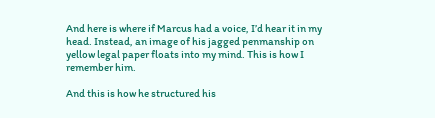And here is where if Marcus had a voice, I’d hear it in my head. Instead, an image of his jagged penmanship on yellow legal paper floats into my mind. This is how I remember him.

And this is how he structured his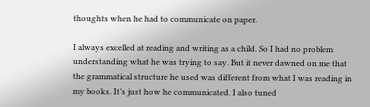thoughts when he had to communicate on paper.

I always excelled at reading and writing as a child. So I had no problem understanding what he was trying to say. But it never dawned on me that the grammatical structure he used was different from what I was reading in my books. It’s just how he communicated. I also tuned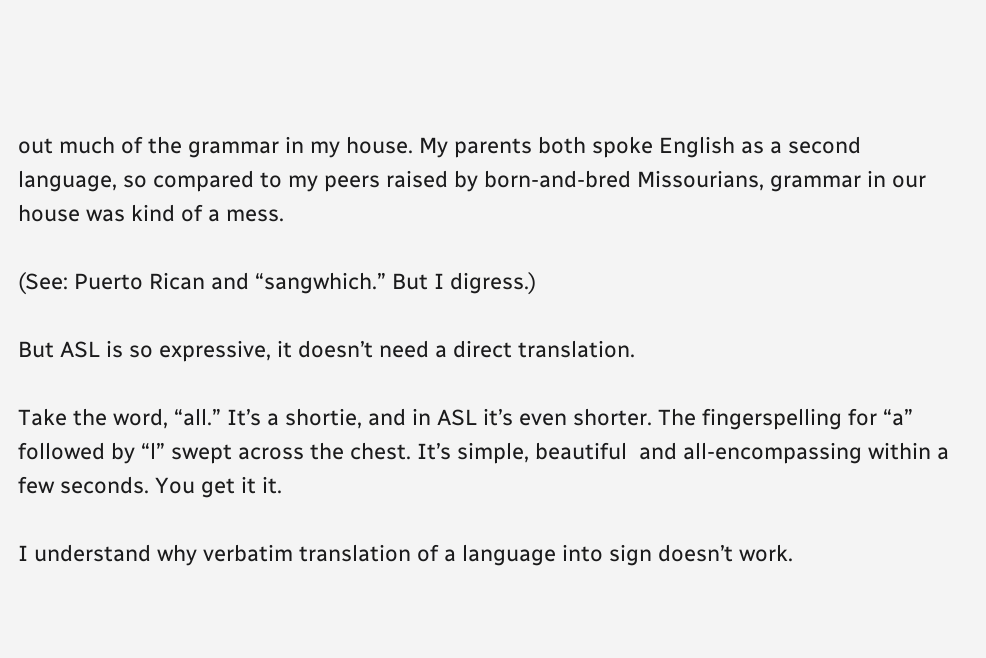out much of the grammar in my house. My parents both spoke English as a second language, so compared to my peers raised by born-and-bred Missourians, grammar in our house was kind of a mess.

(See: Puerto Rican and “sangwhich.” But I digress.)

But ASL is so expressive, it doesn’t need a direct translation.

Take the word, “all.” It’s a shortie, and in ASL it’s even shorter. The fingerspelling for “a” followed by “l” swept across the chest. It’s simple, beautiful  and all-encompassing within a few seconds. You get it it.

I understand why verbatim translation of a language into sign doesn’t work.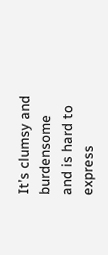It’s clumsy and burdensome and is hard to express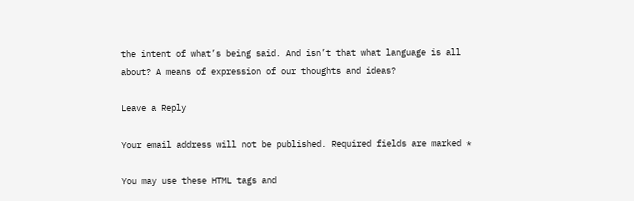the intent of what’s being said. And isn’t that what language is all about? A means of expression of our thoughts and ideas?

Leave a Reply

Your email address will not be published. Required fields are marked *

You may use these HTML tags and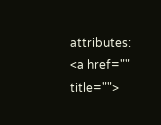attributes: <a href="" title="">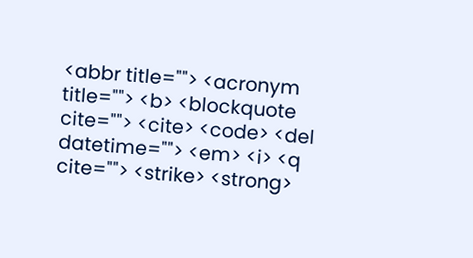<abbr title=""> <acronym title=""> <b> <blockquote cite=""> <cite> <code> <del datetime=""> <em> <i> <q cite=""> <strike> <strong>